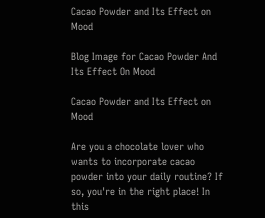Cacao Powder and Its Effect on Mood

Blog Image for Cacao Powder And Its Effect On Mood

Cacao Powder and Its Effect on Mood

Are you a chocolate lover who wants to incorporate cacao powder into your daily routine? If so, you're in the right place! In this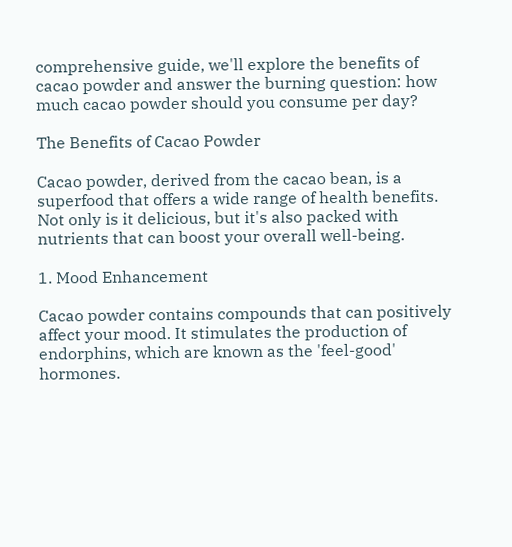comprehensive guide, we'll explore the benefits of cacao powder and answer the burning question: how much cacao powder should you consume per day?

The Benefits of Cacao Powder

Cacao powder, derived from the cacao bean, is a superfood that offers a wide range of health benefits. Not only is it delicious, but it's also packed with nutrients that can boost your overall well-being.

1. Mood Enhancement

Cacao powder contains compounds that can positively affect your mood. It stimulates the production of endorphins, which are known as the 'feel-good' hormones.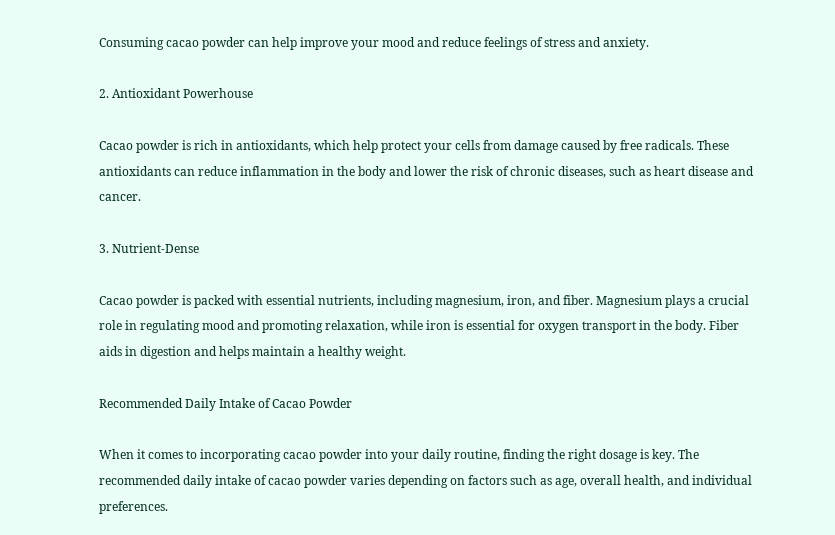Consuming cacao powder can help improve your mood and reduce feelings of stress and anxiety.

2. Antioxidant Powerhouse

Cacao powder is rich in antioxidants, which help protect your cells from damage caused by free radicals. These antioxidants can reduce inflammation in the body and lower the risk of chronic diseases, such as heart disease and cancer.

3. Nutrient-Dense

Cacao powder is packed with essential nutrients, including magnesium, iron, and fiber. Magnesium plays a crucial role in regulating mood and promoting relaxation, while iron is essential for oxygen transport in the body. Fiber aids in digestion and helps maintain a healthy weight.

Recommended Daily Intake of Cacao Powder

When it comes to incorporating cacao powder into your daily routine, finding the right dosage is key. The recommended daily intake of cacao powder varies depending on factors such as age, overall health, and individual preferences.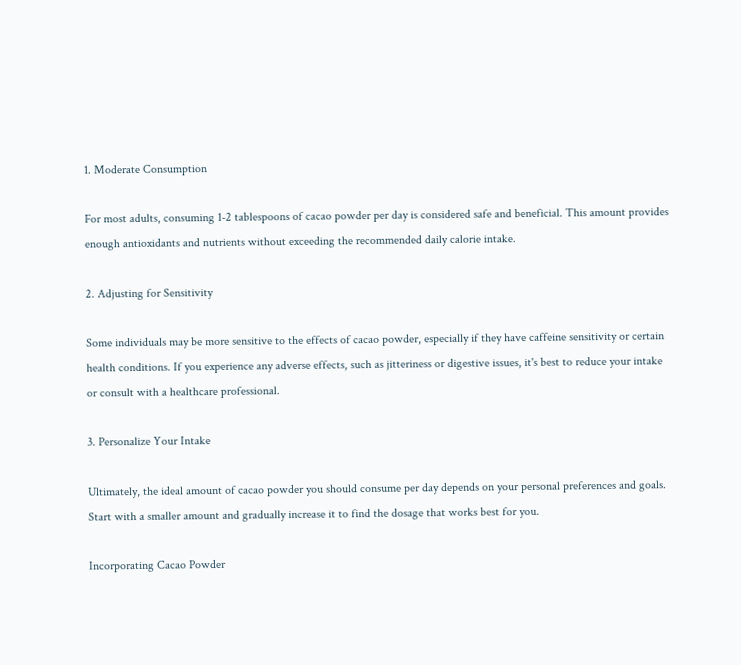1. Moderate Consumption

For most adults, consuming 1-2 tablespoons of cacao powder per day is considered safe and beneficial. This amount provides enough antioxidants and nutrients without exceeding the recommended daily calorie intake.

2. Adjusting for Sensitivity

Some individuals may be more sensitive to the effects of cacao powder, especially if they have caffeine sensitivity or certain health conditions. If you experience any adverse effects, such as jitteriness or digestive issues, it's best to reduce your intake or consult with a healthcare professional.

3. Personalize Your Intake

Ultimately, the ideal amount of cacao powder you should consume per day depends on your personal preferences and goals. Start with a smaller amount and gradually increase it to find the dosage that works best for you.

Incorporating Cacao Powder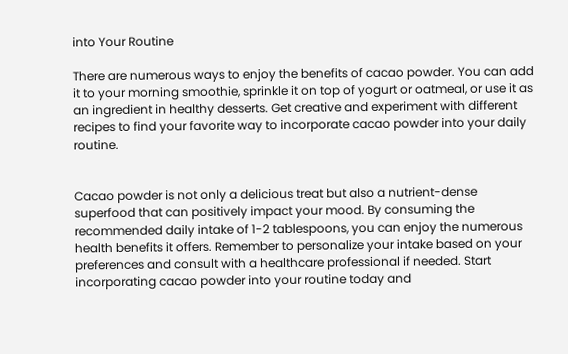into Your Routine

There are numerous ways to enjoy the benefits of cacao powder. You can add it to your morning smoothie, sprinkle it on top of yogurt or oatmeal, or use it as an ingredient in healthy desserts. Get creative and experiment with different recipes to find your favorite way to incorporate cacao powder into your daily routine.


Cacao powder is not only a delicious treat but also a nutrient-dense superfood that can positively impact your mood. By consuming the recommended daily intake of 1-2 tablespoons, you can enjoy the numerous health benefits it offers. Remember to personalize your intake based on your preferences and consult with a healthcare professional if needed. Start incorporating cacao powder into your routine today and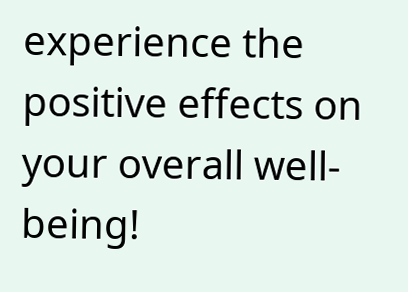experience the positive effects on your overall well-being!